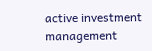active investment management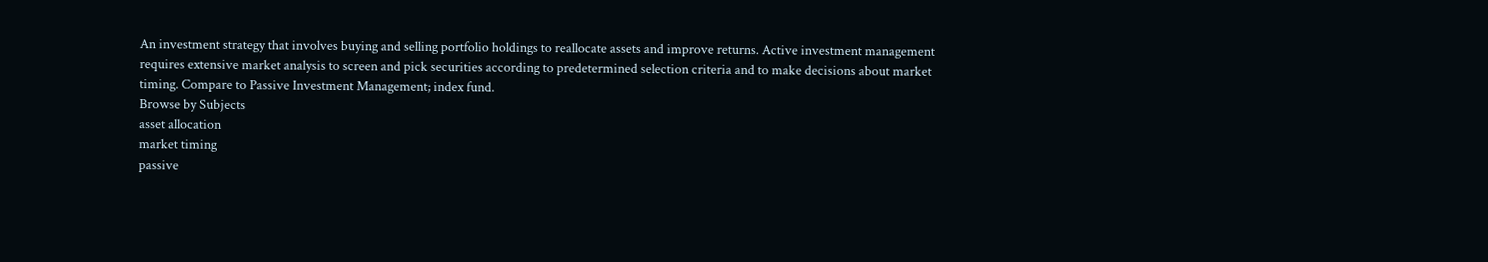An investment strategy that involves buying and selling portfolio holdings to reallocate assets and improve returns. Active investment management requires extensive market analysis to screen and pick securities according to predetermined selection criteria and to make decisions about market timing. Compare to Passive Investment Management; index fund.
Browse by Subjects
asset allocation
market timing
passive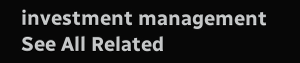investment management
See All Related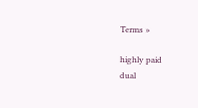Terms »

highly paid
dual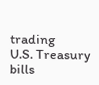trading
U.S. Treasury bills